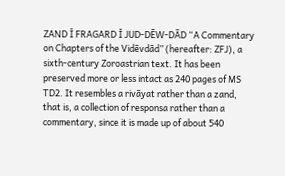ZAND Ī FRAGARD Ī JUD-DĒW-DĀD “A Commentary on Chapters of the Vidēvdād” (hereafter: ZFJ), a sixth-century Zoroastrian text. It has been preserved more or less intact as 240 pages of MS TD2. It resembles a rivāyat rather than a zand, that is, a collection of responsa rather than a commentary, since it is made up of about 540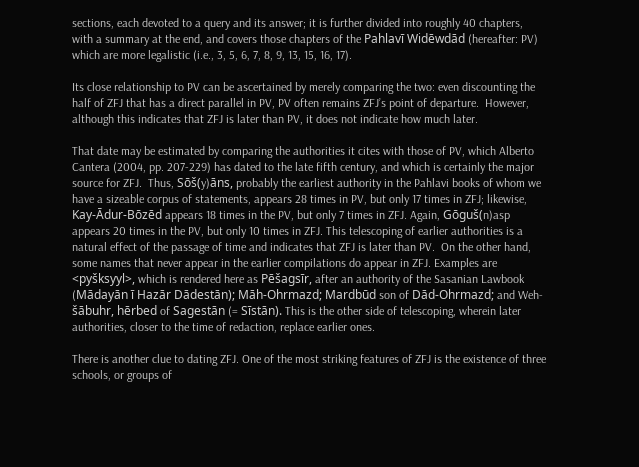sections, each devoted to a query and its answer; it is further divided into roughly 40 chapters, with a summary at the end, and covers those chapters of the Pahlavī Widēwdād (hereafter: PV) which are more legalistic (i.e., 3, 5, 6, 7, 8, 9, 13, 15, 16, 17).

Its close relationship to PV can be ascertained by merely comparing the two: even discounting the half of ZFJ that has a direct parallel in PV, PV often remains ZFJ’s point of departure.  However, although this indicates that ZFJ is later than PV, it does not indicate how much later.

That date may be estimated by comparing the authorities it cites with those of PV, which Alberto Cantera (2004, pp. 207-229) has dated to the late fifth century, and which is certainly the major source for ZFJ.  Thus, Sōš(y)āns, probably the earliest authority in the Pahlavi books of whom we have a sizeable corpus of statements, appears 28 times in PV, but only 17 times in ZFJ; likewise, Kay-Ādur-Bōzēd appears 18 times in the PV, but only 7 times in ZFJ. Again, Gōguš(n)asp appears 20 times in the PV, but only 10 times in ZFJ. This telescoping of earlier authorities is a natural effect of the passage of time and indicates that ZFJ is later than PV.  On the other hand, some names that never appear in the earlier compilations do appear in ZFJ. Examples are <pyšksyyl>, which is rendered here as Pēšagsīr, after an authority of the Sasanian Lawbook (Mādayān ī Hazār Dādestān); Māh-Ohrmazd; Mardbūd son of Dād-Ohrmazd; and Weh-šābuhr, hērbed of Sagestān (= Sīstān). This is the other side of telescoping, wherein later authorities, closer to the time of redaction, replace earlier ones.

There is another clue to dating ZFJ. One of the most striking features of ZFJ is the existence of three schools, or groups of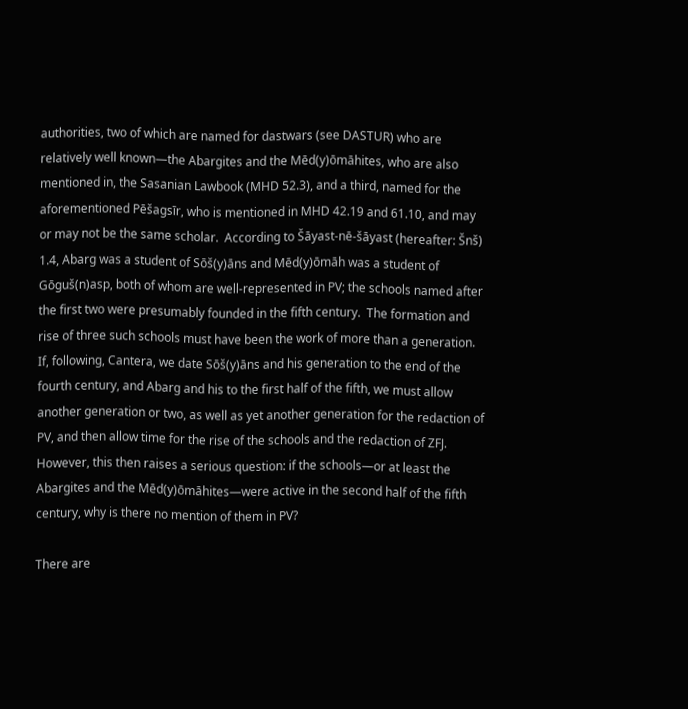authorities, two of which are named for dastwars (see DASTUR) who are relatively well known—the Abargites and the Mēd(y)ōmāhites, who are also mentioned in, the Sasanian Lawbook (MHD 52.3), and a third, named for the aforementioned Pēšagsīr, who is mentioned in MHD 42.19 and 61.10, and may or may not be the same scholar.  According to Šāyast-nē-šāyast (hereafter: Šnš) 1.4, Abarg was a student of Sōš(y)āns and Mēd(y)ōmāh was a student of Gōguš(n)asp, both of whom are well-represented in PV; the schools named after the first two were presumably founded in the fifth century.  The formation and rise of three such schools must have been the work of more than a generation.  If, following, Cantera, we date Sōš(y)āns and his generation to the end of the fourth century, and Abarg and his to the first half of the fifth, we must allow another generation or two, as well as yet another generation for the redaction of PV, and then allow time for the rise of the schools and the redaction of ZFJ.  However, this then raises a serious question: if the schools—or at least the Abargites and the Mēd(y)ōmāhites—were active in the second half of the fifth century, why is there no mention of them in PV?

There are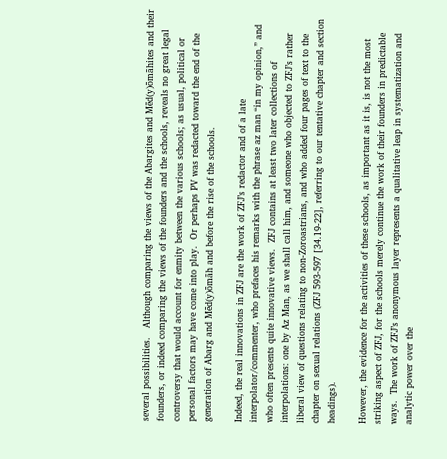several possibilities.   Although comparing the views of the Abargites and Mēd(y)ōmāhites and their founders, or indeed comparing the views of the founders and the schools, reveals no great legal controversy that would account for enmity between the various schools; as usual, political or personal factors may have come into play.  Or perhaps PV was redacted toward the end of the generation of Abarg and Mēd(y)ōmāh and before the rise of the schools.

Indeed, the real innovations in ZFJ are the work of ZFJ’s redactor and of a late interpolator/commenter, who prefaces his remarks with the phrase az man “in my opinion,” and who often presents quite innovative views.  ZFJ contains at least two later collections of interpolations: one by Az Man, as we shall call him, and someone who objected to ZFJ’s rather liberal view of questions relating to non-Zoroastrians, and who added four pages of text to the chapter on sexual relations (ZFJ 593-597 [34.19-22], referring to our tentative chapter and section headings).

However, the evidence for the activities of these schools, as important as it is, is not the most striking aspect of ZFJ, for the schools merely continue the work of their founders in predictable ways.  The work of ZFJ’s anonymous layer represents a qualitative leap in systematization and analytic power over the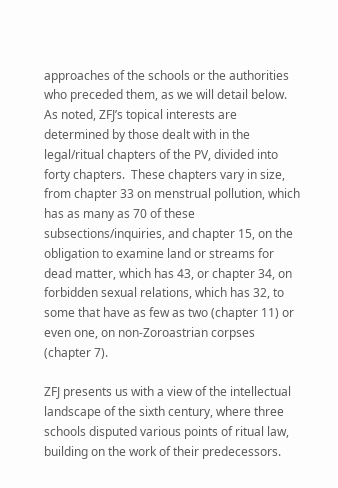approaches of the schools or the authorities who preceded them, as we will detail below.  As noted, ZFJ’s topical interests are determined by those dealt with in the legal/ritual chapters of the PV, divided into forty chapters.  These chapters vary in size, from chapter 33 on menstrual pollution, which has as many as 70 of these subsections/inquiries, and chapter 15, on the obligation to examine land or streams for dead matter, which has 43, or chapter 34, on forbidden sexual relations, which has 32, to some that have as few as two (chapter 11) or even one, on non-Zoroastrian corpses (chapter 7).

ZFJ presents us with a view of the intellectual landscape of the sixth century, where three schools disputed various points of ritual law, building on the work of their predecessors.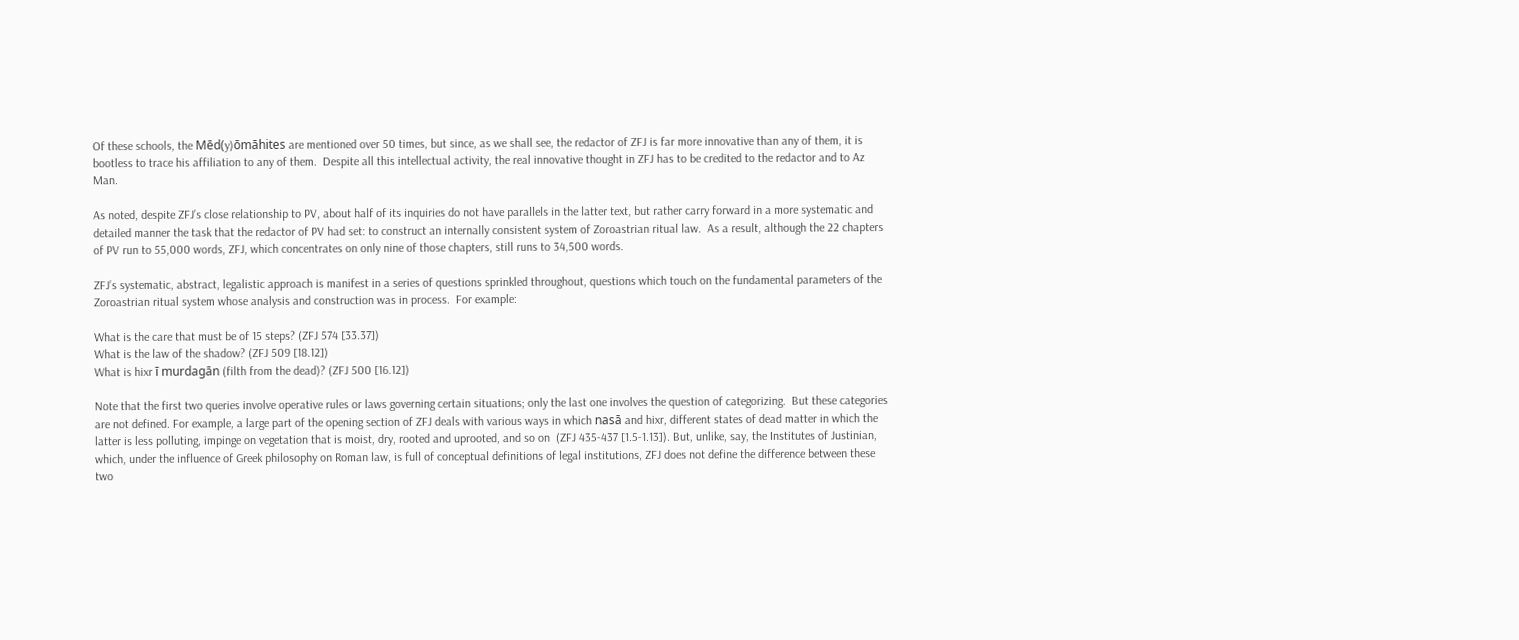Of these schools, the Mēd(y)ōmāhites are mentioned over 50 times, but since, as we shall see, the redactor of ZFJ is far more innovative than any of them, it is bootless to trace his affiliation to any of them.  Despite all this intellectual activity, the real innovative thought in ZFJ has to be credited to the redactor and to Az Man.

As noted, despite ZFJ’s close relationship to PV, about half of its inquiries do not have parallels in the latter text, but rather carry forward in a more systematic and detailed manner the task that the redactor of PV had set: to construct an internally consistent system of Zoroastrian ritual law.  As a result, although the 22 chapters of PV run to 55,000 words, ZFJ, which concentrates on only nine of those chapters, still runs to 34,500 words.

ZFJ’s systematic, abstract, legalistic approach is manifest in a series of questions sprinkled throughout, questions which touch on the fundamental parameters of the Zoroastrian ritual system whose analysis and construction was in process.  For example:

What is the care that must be of 15 steps? (ZFJ 574 [33.37])
What is the law of the shadow? (ZFJ 509 [18.12])
What is hixr ī murdagān (filth from the dead)? (ZFJ 500 [16.12])

Note that the first two queries involve operative rules or laws governing certain situations; only the last one involves the question of categorizing.  But these categories are not defined. For example, a large part of the opening section of ZFJ deals with various ways in which nasā and hixr, different states of dead matter in which the latter is less polluting, impinge on vegetation that is moist, dry, rooted and uprooted, and so on  (ZFJ 435-437 [1.5-1.13]). But, unlike, say, the Institutes of Justinian, which, under the influence of Greek philosophy on Roman law, is full of conceptual definitions of legal institutions, ZFJ does not define the difference between these two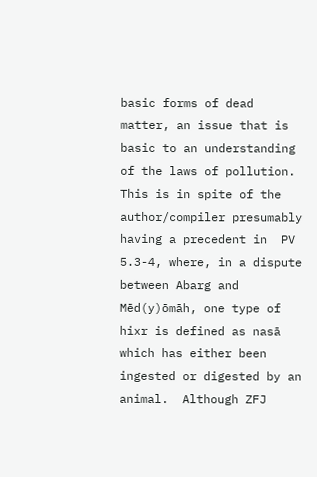basic forms of dead matter, an issue that is basic to an understanding of the laws of pollution. This is in spite of the author/compiler presumably having a precedent in  PV 5.3-4, where, in a dispute between Abarg and Mēd(y)ōmāh, one type of hixr is defined as nasā which has either been ingested or digested by an animal.  Although ZFJ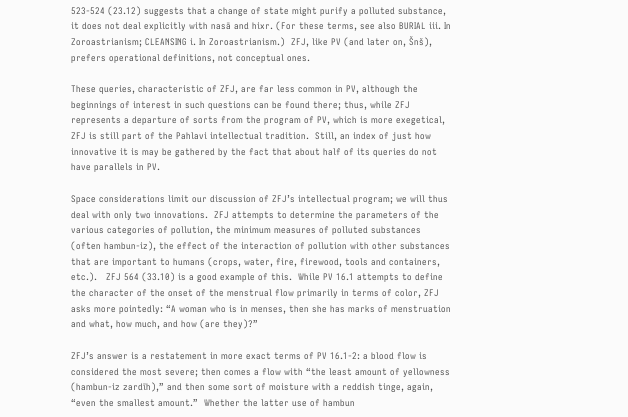523-524 (23.12) suggests that a change of state might purify a polluted substance, it does not deal explicitly with nasā and hixr. (For these terms, see also BURIAL iii. In Zoroastrianism; CLEANSING i. In Zoroastrianism.)  ZFJ, like PV (and later on, Šnš), prefers operational definitions, not conceptual ones.

These queries, characteristic of ZFJ, are far less common in PV, although the beginnings of interest in such questions can be found there; thus, while ZFJ represents a departure of sorts from the program of PV, which is more exegetical, ZFJ is still part of the Pahlavi intellectual tradition.  Still, an index of just how innovative it is may be gathered by the fact that about half of its queries do not have parallels in PV.

Space considerations limit our discussion of ZFJ’s intellectual program; we will thus deal with only two innovations.  ZFJ attempts to determine the parameters of the various categories of pollution, the minimum measures of polluted substances (often hambun-iz), the effect of the interaction of pollution with other substances that are important to humans (crops, water, fire, firewood, tools and containers, etc.).   ZFJ 564 (33.10) is a good example of this.  While PV 16.1 attempts to define the character of the onset of the menstrual flow primarily in terms of color, ZFJ asks more pointedly: “A woman who is in menses, then she has marks of menstruation and what, how much, and how (are they)?”

ZFJ’s answer is a restatement in more exact terms of PV 16.1-2: a blood flow is considered the most severe; then comes a flow with “the least amount of yellowness (hambun-iz zardīh),” and then some sort of moisture with a reddish tinge, again, “even the smallest amount.”  Whether the latter use of hambun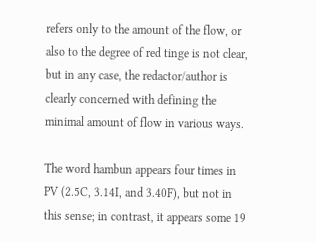refers only to the amount of the flow, or also to the degree of red tinge is not clear, but in any case, the redactor/author is clearly concerned with defining the minimal amount of flow in various ways.

The word hambun appears four times in PV (2.5C, 3.14I, and 3.40F), but not in this sense; in contrast, it appears some 19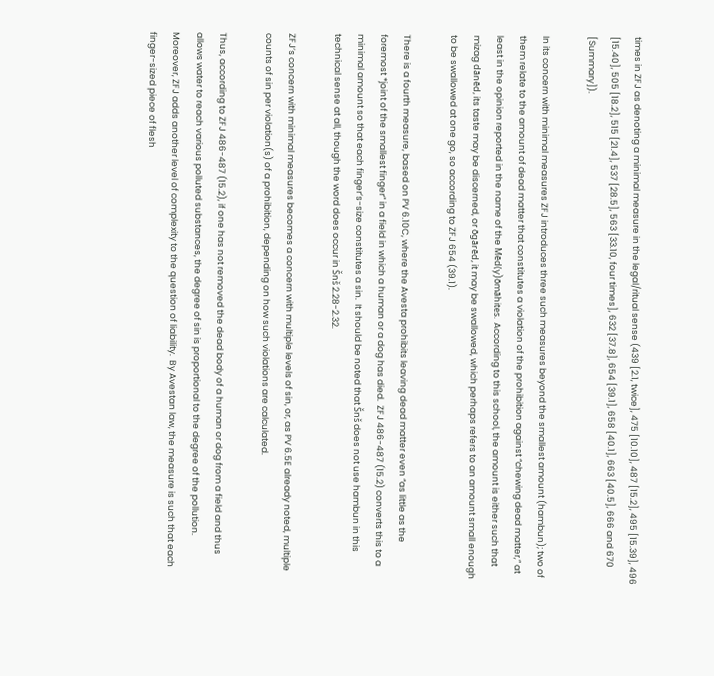times in ZFJ as denoting a minimal measure in the legal/ritual sense (439 [2.1, twice], 475 [10.10], 487 [15.2], 495 [15.39], 496 [15.40], 505 [18.2], 515 [21.4], 537 [28.5], 563 [33.10, four times], 632 [37.8], 654 [39.1], 658 [40.1], 663 [40.5], 666 and 670 [Summary]).

In its concern with minimal measures ZFJ introduces three such measures beyond the smallest amount (hambun); two of them relate to the amount of dead matter that constitutes a violation of the prohibition against “chewing dead matter,” at least in the opinion reported in the name of the Mēd(y)ōmāhites.  According to this school, the amount is either such that mizag dānēd, its taste may be discerned, or ōgārēd, it may be swallowed, which perhaps refers to an amount small enough to be swallowed at one go, so according to ZFJ 654 (39.1).

There is a fourth measure, based on PV 6.10C, where the Avesta prohibits leaving dead matter even “as little as the foremost *joint of the smallest finger” in a field in which a human or a dog has died.  ZFJ 486-487 (15.2) converts this to a minimal amount so that each finger’s-size constitutes a sin.  It should be noted that Šnš does not use hambun in this technical sense at all, though the word does occur in Šnš 2.28-2.32.

ZFJ’s concern with minimal measures becomes a concern with multiple levels of sin, or, as PV 6.5E already noted, multiple counts of sin per violation(s) of a prohibition, depending on how such violations are calculated.

Thus, according to ZFJ 486-487 (15.2), if one has not removed the dead body of a human or dog from a field and thus allows water to reach various polluted substances, the degree of sin is proportional to the degree of the pollution.  Moreover, ZFJ adds another level of complexity to the question of liability.  By Avestan law, the measure is such that each finger-sized piece of flesh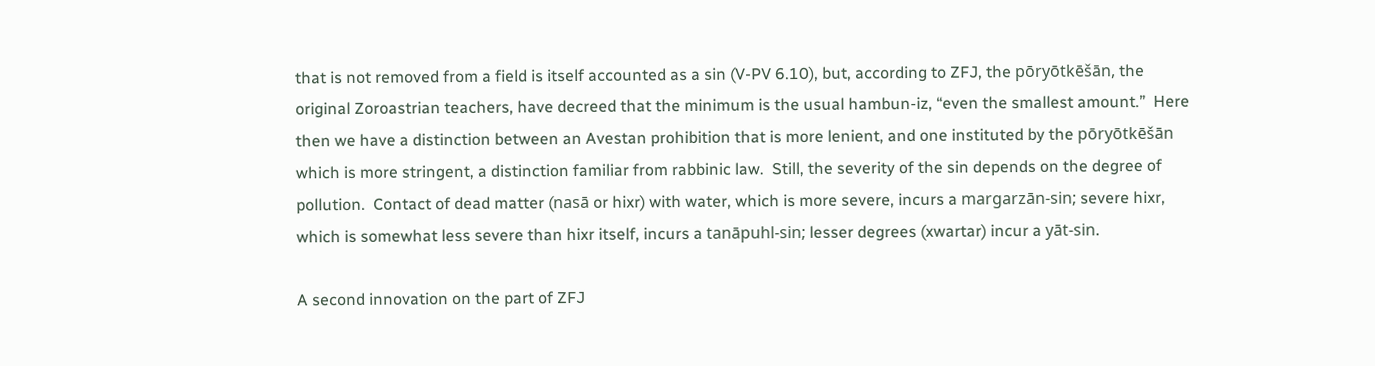that is not removed from a field is itself accounted as a sin (V-PV 6.10), but, according to ZFJ, the pōryōtkēšān, the original Zoroastrian teachers, have decreed that the minimum is the usual hambun-iz, “even the smallest amount.”  Here then we have a distinction between an Avestan prohibition that is more lenient, and one instituted by the pōryōtkēšān which is more stringent, a distinction familiar from rabbinic law.  Still, the severity of the sin depends on the degree of pollution.  Contact of dead matter (nasā or hixr) with water, which is more severe, incurs a margarzān-sin; severe hixr, which is somewhat less severe than hixr itself, incurs a tanāpuhl-sin; lesser degrees (xwartar) incur a yāt-sin.

A second innovation on the part of ZFJ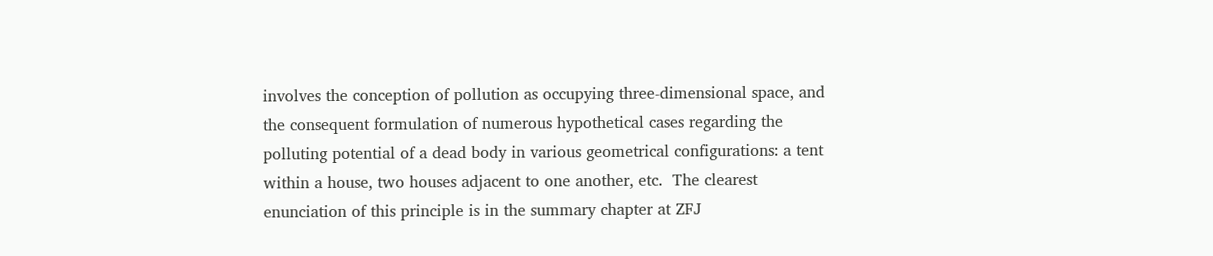involves the conception of pollution as occupying three-dimensional space, and the consequent formulation of numerous hypothetical cases regarding the polluting potential of a dead body in various geometrical configurations: a tent within a house, two houses adjacent to one another, etc.  The clearest enunciation of this principle is in the summary chapter at ZFJ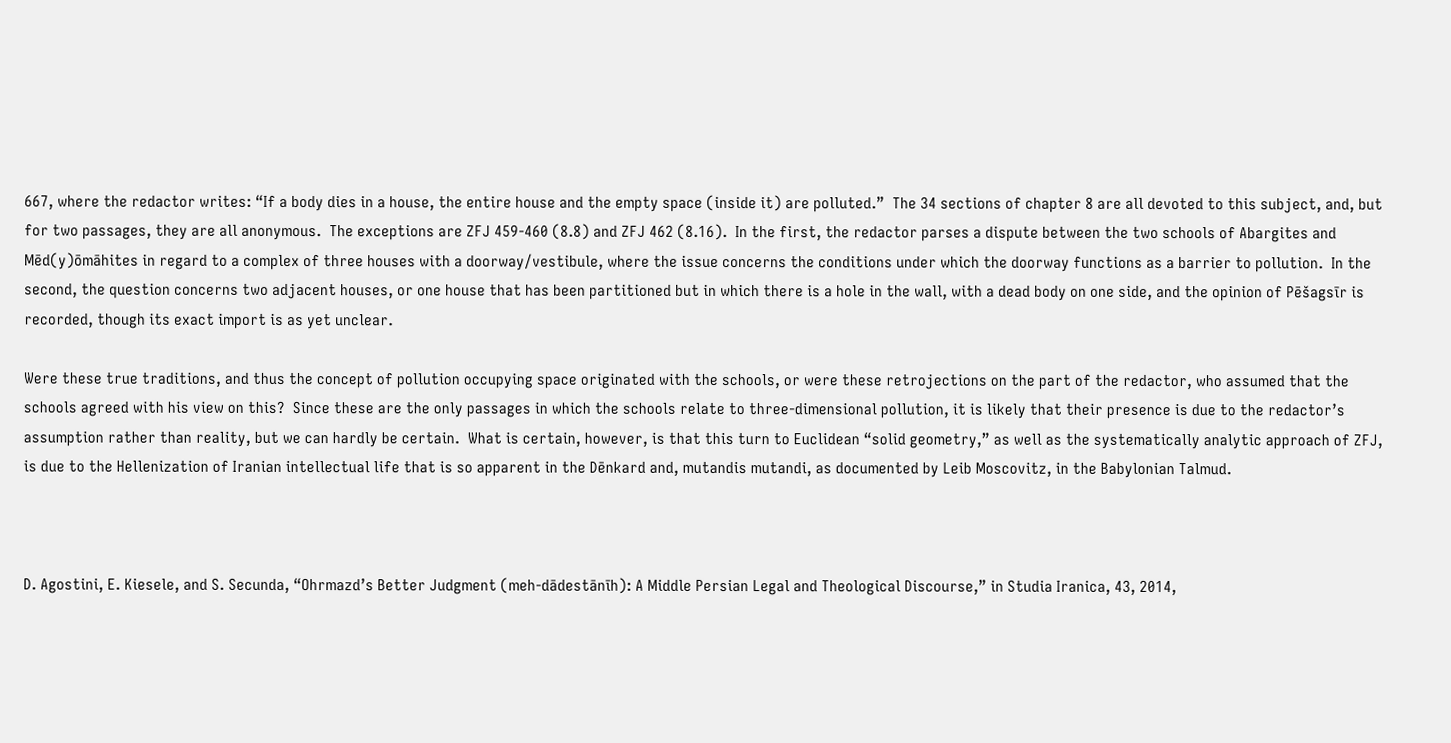667, where the redactor writes: “If a body dies in a house, the entire house and the empty space (inside it) are polluted.”  The 34 sections of chapter 8 are all devoted to this subject, and, but for two passages, they are all anonymous.  The exceptions are ZFJ 459-460 (8.8) and ZFJ 462 (8.16).  In the first, the redactor parses a dispute between the two schools of Abargites and Mēd(y)ōmāhites in regard to a complex of three houses with a doorway/vestibule, where the issue concerns the conditions under which the doorway functions as a barrier to pollution.  In the second, the question concerns two adjacent houses, or one house that has been partitioned but in which there is a hole in the wall, with a dead body on one side, and the opinion of Pēšagsīr is recorded, though its exact import is as yet unclear.

Were these true traditions, and thus the concept of pollution occupying space originated with the schools, or were these retrojections on the part of the redactor, who assumed that the schools agreed with his view on this?  Since these are the only passages in which the schools relate to three-dimensional pollution, it is likely that their presence is due to the redactor’s assumption rather than reality, but we can hardly be certain.  What is certain, however, is that this turn to Euclidean “solid geometry,” as well as the systematically analytic approach of ZFJ, is due to the Hellenization of Iranian intellectual life that is so apparent in the Dēnkard and, mutandis mutandi, as documented by Leib Moscovitz, in the Babylonian Talmud.



D. Agostini, E. Kiesele, and S. Secunda, “Ohrmazd’s Better Judgment (meh-dādestānīh): A Middle Persian Legal and Theological Discourse,” in Studia Iranica, 43, 2014,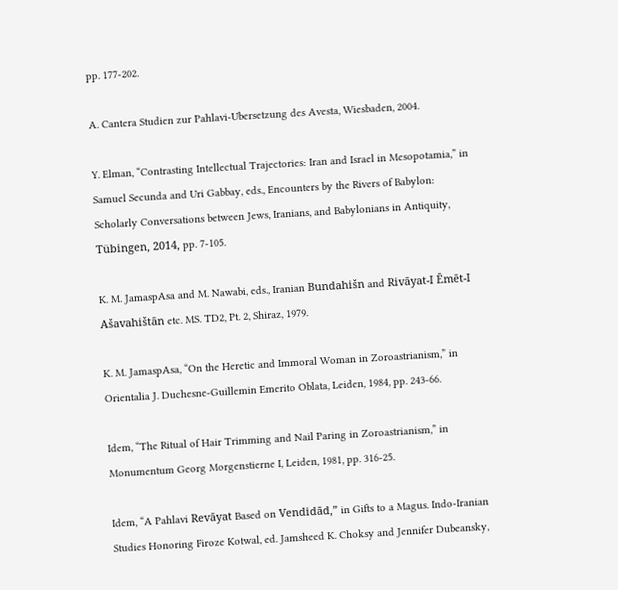pp. 177-202.

A. Cantera Studien zur Pahlavi-Ubersetzung des Avesta, Wiesbaden, 2004.

Y. Elman, “Contrasting Intellectual Trajectories: Iran and Israel in Mesopotamia,” in Samuel Secunda and Uri Gabbay, eds., Encounters by the Rivers of Babylon: Scholarly Conversations between Jews, Iranians, and Babylonians in Antiquity, Tübingen, 2014, pp. 7-105.

K. M. JamaspAsa and M. Nawabi, eds., Iranian Bundahišn and Rivāyat-I Ēmēt-I Ašavahištān etc. MS. TD2, Pt. 2, Shiraz, 1979.

K. M. JamaspAsa, “On the Heretic and Immoral Woman in Zoroastrianism,” in Orientalia J. Duchesne-Guillemin Emerito Oblata, Leiden, 1984, pp. 243-66.

Idem, “The Ritual of Hair Trimming and Nail Paring in Zoroastrianism,” in Monumentum Georg Morgenstierne I, Leiden, 1981, pp. 316-25.

Idem, “A Pahlavi Revāyat Based on Vendidād,” in Gifts to a Magus. Indo-Iranian Studies Honoring Firoze Kotwal, ed. Jamsheed K. Choksy and Jennifer Dubeansky,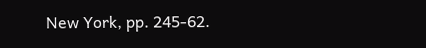New York, pp. 245-62.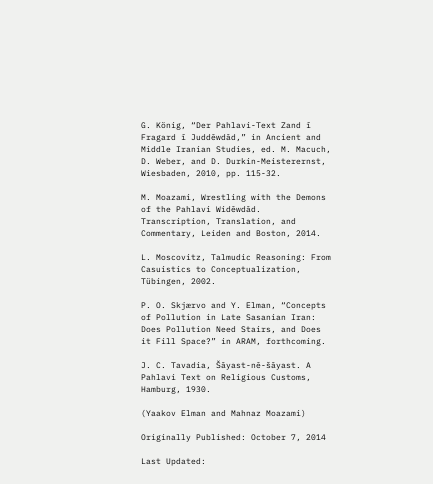G. König, “Der Pahlavi-Text Zand ī Fragard ī Juddēwdād,” in Ancient and Middle Iranian Studies, ed. M. Macuch, D. Weber, and D. Durkin-Meisterernst, Wiesbaden, 2010, pp. 115-32.

M. Moazami, Wrestling with the Demons of the Pahlavi Widēwdād. Transcription, Translation, and Commentary, Leiden and Boston, 2014.

L. Moscovitz, Talmudic Reasoning: From Casuistics to Conceptualization, Tübingen, 2002.

P. O. Skjærvo and Y. Elman, “Concepts of Pollution in Late Sasanian Iran: Does Pollution Need Stairs, and Does it Fill Space?” in ARAM, forthcoming.

J. C. Tavadia, Šāyast-nē-šāyast. A Pahlavi Text on Religious Customs, Hamburg, 1930.

(Yaakov Elman and Mahnaz Moazami)

Originally Published: October 7, 2014

Last Updated: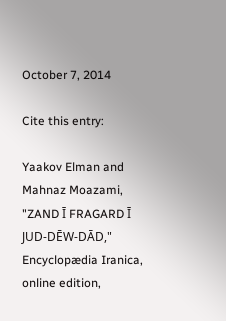October 7, 2014

Cite this entry:

Yaakov Elman and Mahnaz Moazami, "ZAND Ī FRAGARD Ī JUD-DĒW-DĀD," Encyclopædia Iranica, online edition,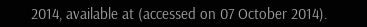2014, available at (accessed on 07 October 2014).